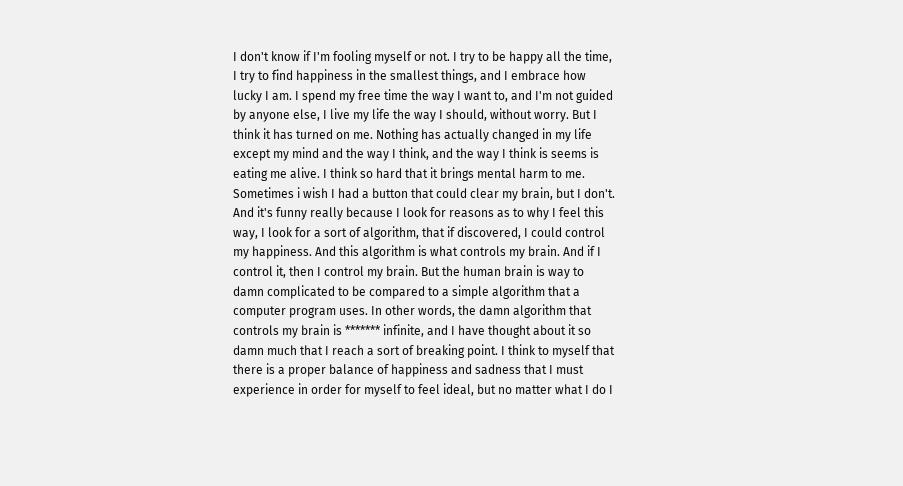I don't know if I'm fooling myself or not. I try to be happy all the time, I try to find happiness in the smallest things, and I embrace how lucky I am. I spend my free time the way I want to, and I'm not guided by anyone else, I live my life the way I should, without worry. But I think it has turned on me. Nothing has actually changed in my life except my mind and the way I think, and the way I think is seems is eating me alive. I think so hard that it brings mental harm to me. Sometimes i wish I had a button that could clear my brain, but I don't. And it's funny really because I look for reasons as to why I feel this way, I look for a sort of algorithm, that if discovered, I could control my happiness. And this algorithm is what controls my brain. And if I control it, then I control my brain. But the human brain is way to damn complicated to be compared to a simple algorithm that a computer program uses. In other words, the damn algorithm that controls my brain is ******* infinite, and I have thought about it so damn much that I reach a sort of breaking point. I think to myself that there is a proper balance of happiness and sadness that I must experience in order for myself to feel ideal, but no matter what I do I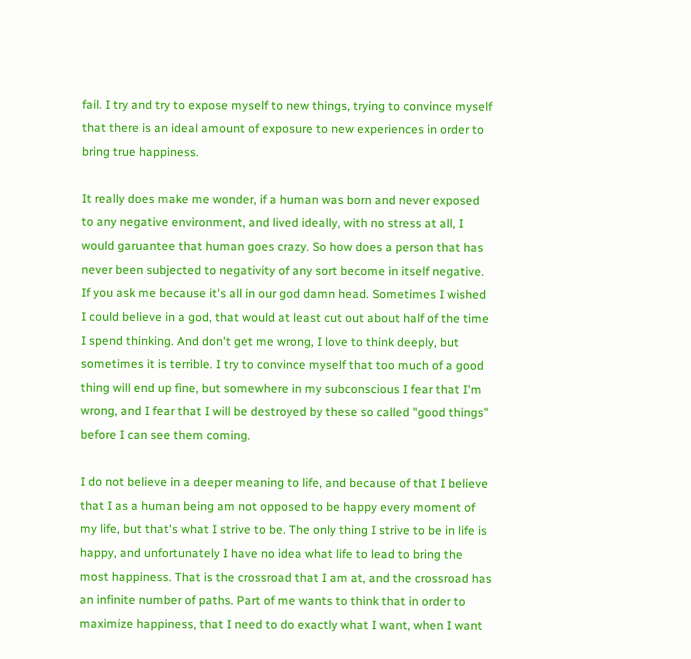fail. I try and try to expose myself to new things, trying to convince myself that there is an ideal amount of exposure to new experiences in order to bring true happiness.

It really does make me wonder, if a human was born and never exposed to any negative environment, and lived ideally, with no stress at all, I would garuantee that human goes crazy. So how does a person that has never been subjected to negativity of any sort become in itself negative. If you ask me because it's all in our god damn head. Sometimes I wished I could believe in a god, that would at least cut out about half of the time I spend thinking. And don't get me wrong, I love to think deeply, but sometimes it is terrible. I try to convince myself that too much of a good thing will end up fine, but somewhere in my subconscious I fear that I'm wrong, and I fear that I will be destroyed by these so called "good things" before I can see them coming.

I do not believe in a deeper meaning to life, and because of that I believe that I as a human being am not opposed to be happy every moment of my life, but that's what I strive to be. The only thing I strive to be in life is happy, and unfortunately I have no idea what life to lead to bring the most happiness. That is the crossroad that I am at, and the crossroad has an infinite number of paths. Part of me wants to think that in order to maximize happiness, that I need to do exactly what I want, when I want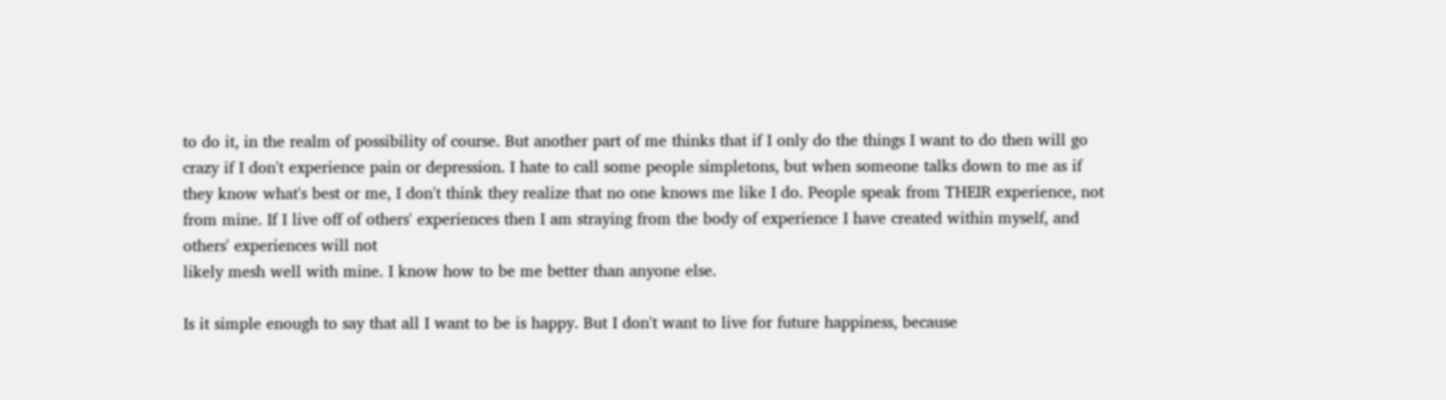to do it, in the realm of possibility of course. But another part of me thinks that if I only do the things I want to do then will go crazy if I don't experience pain or depression. I hate to call some people simpletons, but when someone talks down to me as if they know what's best or me, I don't think they realize that no one knows me like I do. People speak from THEIR experience, not from mine. If I live off of others' experiences then I am straying from the body of experience I have created within myself, and others' experiences will not
likely mesh well with mine. I know how to be me better than anyone else.

Is it simple enough to say that all I want to be is happy. But I don't want to live for future happiness, because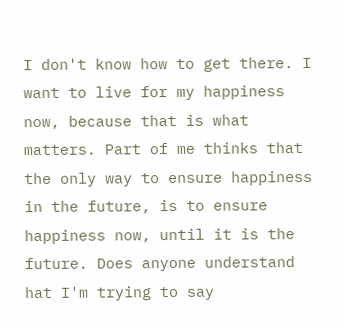I don't know how to get there. I want to live for my happiness now, because that is what matters. Part of me thinks that the only way to ensure happiness in the future, is to ensure happiness now, until it is the future. Does anyone understand hat I'm trying to say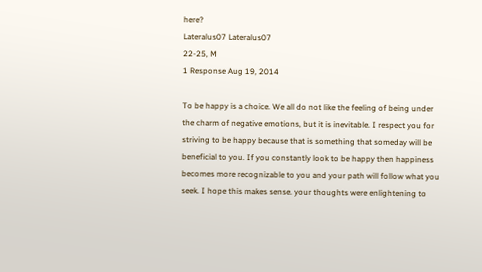here?
Lateralus07 Lateralus07
22-25, M
1 Response Aug 19, 2014

To be happy is a choice. We all do not like the feeling of being under the charm of negative emotions, but it is inevitable. I respect you for striving to be happy because that is something that someday will be beneficial to you. If you constantly look to be happy then happiness becomes more recognizable to you and your path will follow what you seek. I hope this makes sense. your thoughts were enlightening to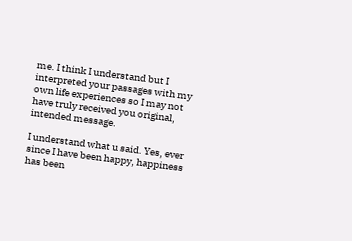me. I think I understand but I interpreted your passages with my own life experiences so I may not have truly received you original, intended message.

I understand what u said. Yes, ever since I have been happy, happiness has been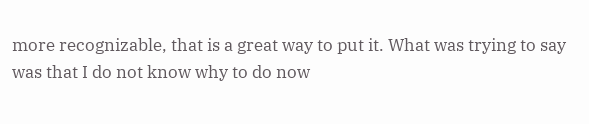more recognizable, that is a great way to put it. What was trying to say was that I do not know why to do now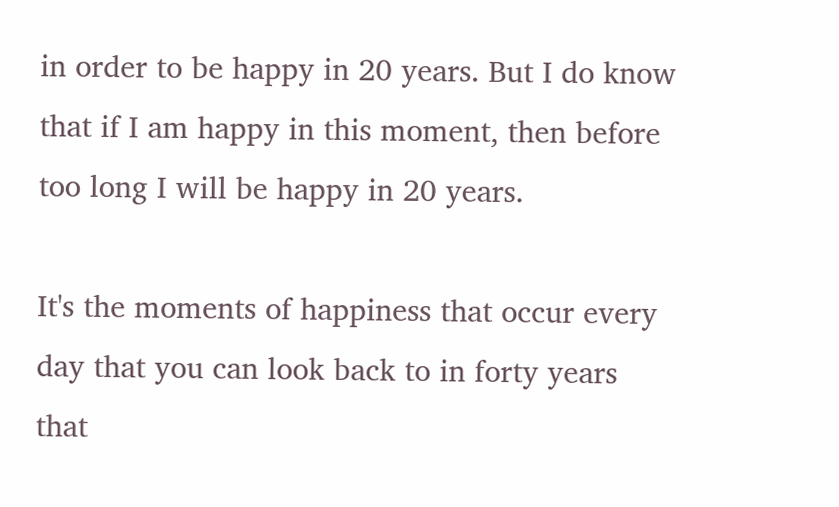in order to be happy in 20 years. But I do know that if I am happy in this moment, then before too long I will be happy in 20 years.

It's the moments of happiness that occur every day that you can look back to in forty years that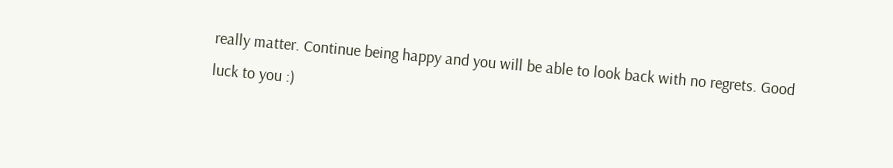really matter. Continue being happy and you will be able to look back with no regrets. Good luck to you :)